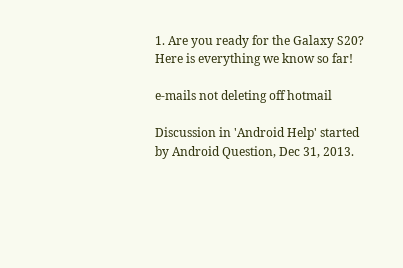1. Are you ready for the Galaxy S20? Here is everything we know so far!

e-mails not deleting off hotmail

Discussion in 'Android Help' started by Android Question, Dec 31, 2013.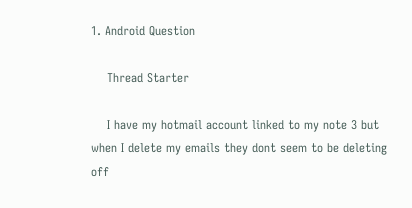1. Android Question

    Thread Starter

    I have my hotmail account linked to my note 3 but when I delete my emails they dont seem to be deleting off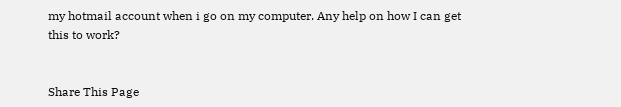my hotmail account when i go on my computer. Any help on how I can get this to work?


Share This Page